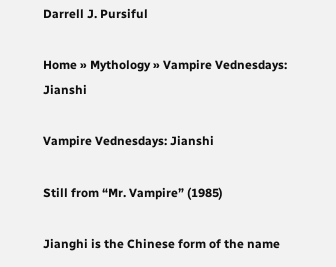Darrell J. Pursiful

Home » Mythology » Vampire Vednesdays: Jianshi

Vampire Vednesdays: Jianshi

Still from “Mr. Vampire” (1985)

Jianghi is the Chinese form of the name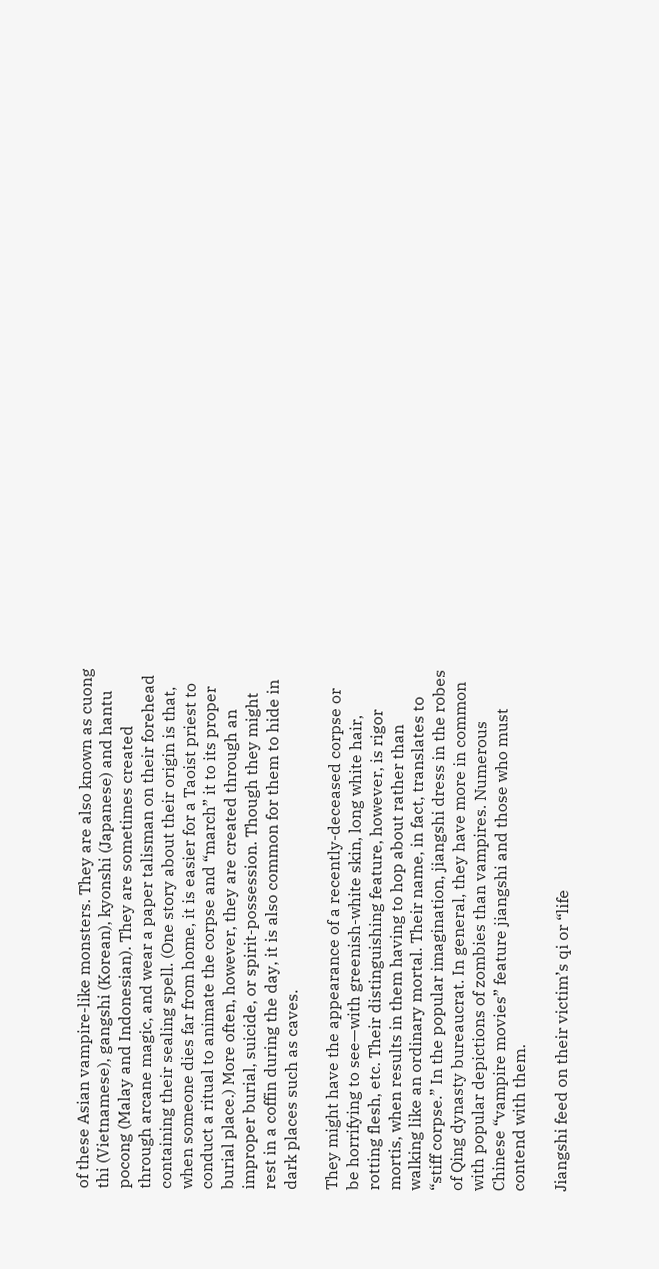of these Asian vampire-like monsters. They are also known as cuong thi (Vietnamese), gangshi (Korean), kyonshi (Japanese) and hantu pocong (Malay and Indonesian). They are sometimes created through arcane magic, and wear a paper talisman on their forehead containing their sealing spell. (One story about their origin is that, when someone dies far from home, it is easier for a Taoist priest to conduct a ritual to animate the corpse and “march” it to its proper burial place.) More often, however, they are created through an improper burial, suicide, or spirit-possession. Though they might rest in a coffin during the day, it is also common for them to hide in dark places such as caves.

They might have the appearance of a recently-deceased corpse or be horrifying to see—with greenish-white skin, long white hair, rotting flesh, etc. Their distinguishing feature, however, is rigor mortis, when results in them having to hop about rather than walking like an ordinary mortal. Their name, in fact, translates to “stiff corpse.” In the popular imagination, jiangshi dress in the robes of Qing dynasty bureaucrat. In general, they have more in common with popular depictions of zombies than vampires. Numerous Chinese “vampire movies” feature jiangshi and those who must contend with them.

Jiangshi feed on their victim’s qi or “life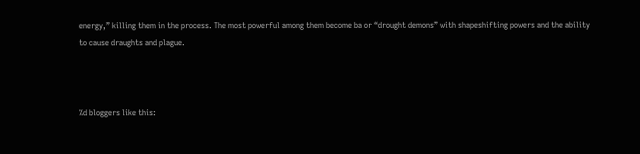energy,” killing them in the process. The most powerful among them become ba or “drought demons” with shapeshifting powers and the ability to cause draughts and plague.



%d bloggers like this: